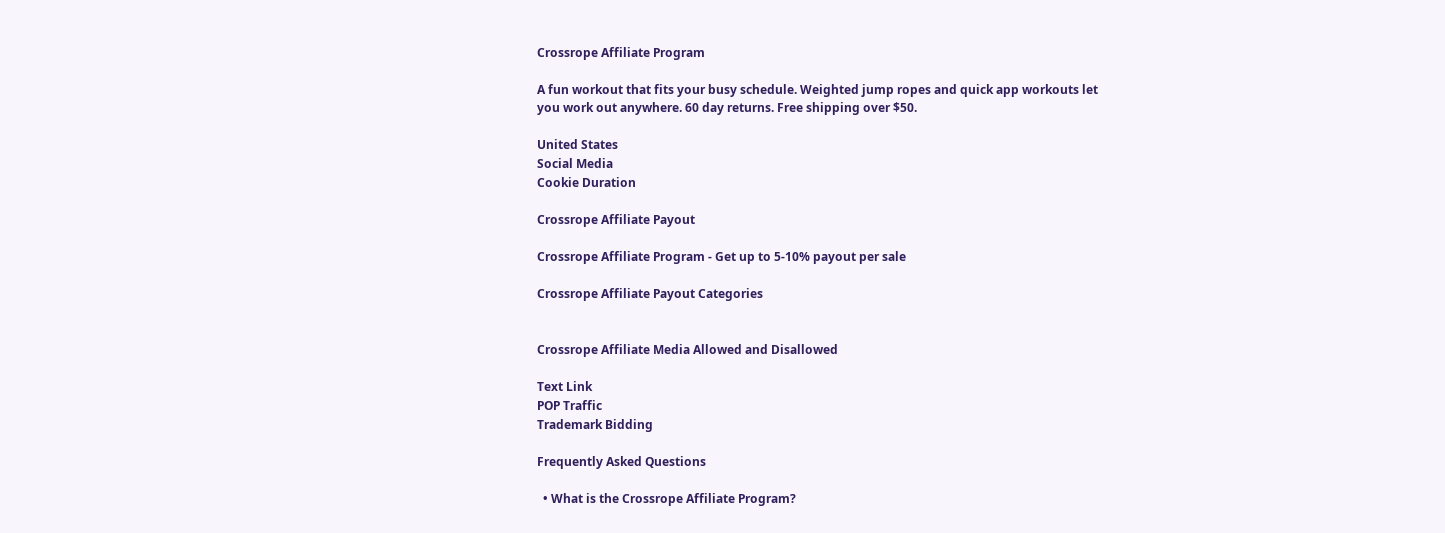Crossrope Affiliate Program

A fun workout that fits your busy schedule. Weighted jump ropes and quick app workouts let you work out anywhere. 60 day returns. Free shipping over $50.

United States
Social Media
Cookie Duration

Crossrope Affiliate Payout

Crossrope Affiliate Program - Get up to 5-10% payout per sale

Crossrope Affiliate Payout Categories


Crossrope Affiliate Media Allowed and Disallowed

Text Link
POP Traffic
Trademark Bidding

Frequently Asked Questions

  • What is the Crossrope Affiliate Program?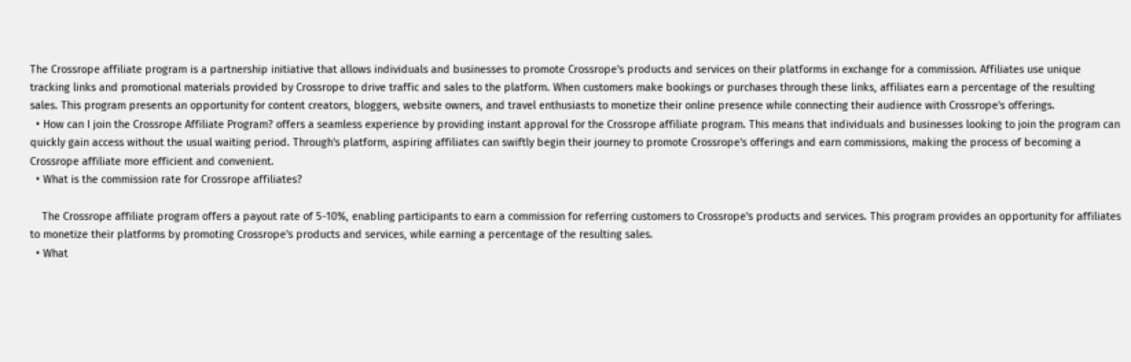The Crossrope affiliate program is a partnership initiative that allows individuals and businesses to promote Crossrope's products and services on their platforms in exchange for a commission. Affiliates use unique tracking links and promotional materials provided by Crossrope to drive traffic and sales to the platform. When customers make bookings or purchases through these links, affiliates earn a percentage of the resulting sales. This program presents an opportunity for content creators, bloggers, website owners, and travel enthusiasts to monetize their online presence while connecting their audience with Crossrope's offerings.
  • How can I join the Crossrope Affiliate Program? offers a seamless experience by providing instant approval for the Crossrope affiliate program. This means that individuals and businesses looking to join the program can quickly gain access without the usual waiting period. Through's platform, aspiring affiliates can swiftly begin their journey to promote Crossrope's offerings and earn commissions, making the process of becoming a Crossrope affiliate more efficient and convenient.
  • What is the commission rate for Crossrope affiliates?

    The Crossrope affiliate program offers a payout rate of 5-10%, enabling participants to earn a commission for referring customers to Crossrope's products and services. This program provides an opportunity for affiliates to monetize their platforms by promoting Crossrope's products and services, while earning a percentage of the resulting sales.
  • What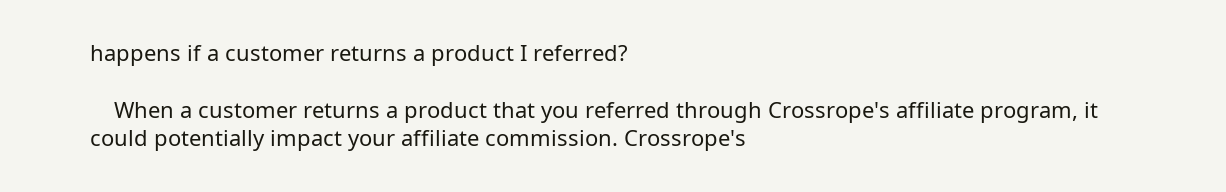happens if a customer returns a product I referred?

    When a customer returns a product that you referred through Crossrope's affiliate program, it could potentially impact your affiliate commission. Crossrope's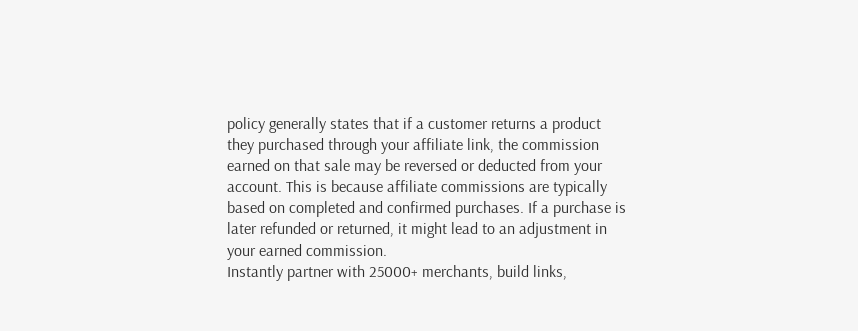policy generally states that if a customer returns a product they purchased through your affiliate link, the commission earned on that sale may be reversed or deducted from your account. This is because affiliate commissions are typically based on completed and confirmed purchases. If a purchase is later refunded or returned, it might lead to an adjustment in your earned commission.
Instantly partner with 25000+ merchants, build links,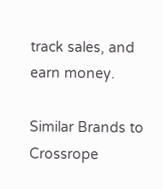track sales, and earn money.

Similar Brands to Crossrope